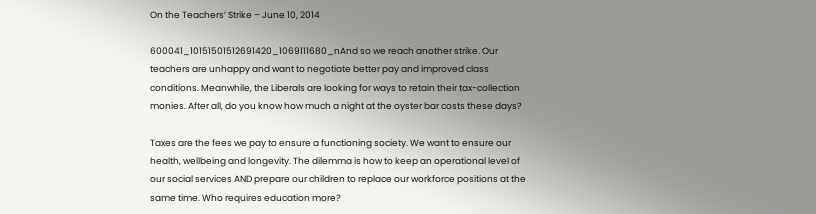On the Teachers’ Strike – June 10, 2014

600041_10151501512691420_1069111680_nAnd so we reach another strike. Our teachers are unhappy and want to negotiate better pay and improved class conditions. Meanwhile, the Liberals are looking for ways to retain their tax-collection monies. After all, do you know how much a night at the oyster bar costs these days?

Taxes are the fees we pay to ensure a functioning society. We want to ensure our health, wellbeing and longevity. The dilemma is how to keep an operational level of our social services AND prepare our children to replace our workforce positions at the same time. Who requires education more?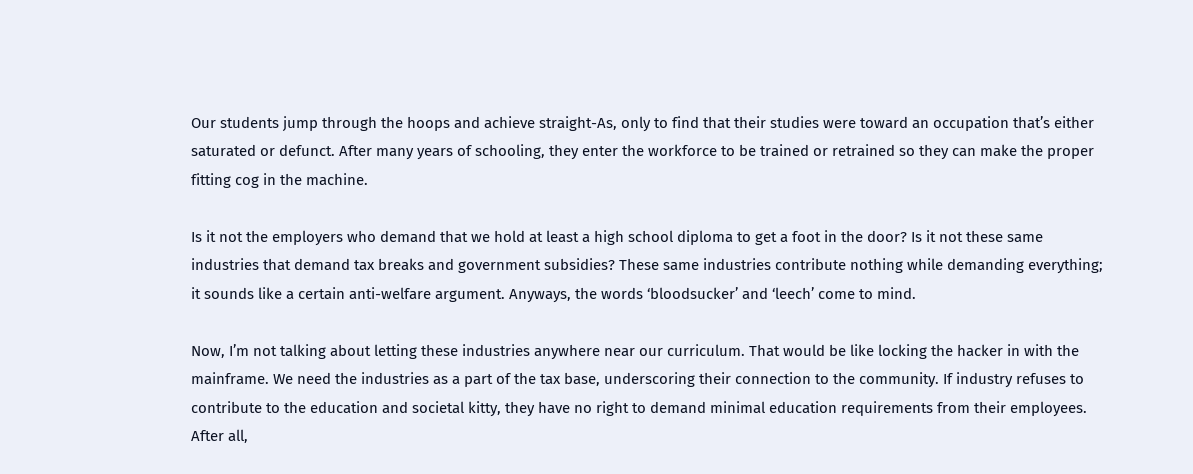Our students jump through the hoops and achieve straight-As, only to find that their studies were toward an occupation that’s either saturated or defunct. After many years of schooling, they enter the workforce to be trained or retrained so they can make the proper fitting cog in the machine.

Is it not the employers who demand that we hold at least a high school diploma to get a foot in the door? Is it not these same industries that demand tax breaks and government subsidies? These same industries contribute nothing while demanding everything; it sounds like a certain anti-welfare argument. Anyways, the words ‘bloodsucker’ and ‘leech’ come to mind.

Now, I’m not talking about letting these industries anywhere near our curriculum. That would be like locking the hacker in with the mainframe. We need the industries as a part of the tax base, underscoring their connection to the community. If industry refuses to contribute to the education and societal kitty, they have no right to demand minimal education requirements from their employees. After all,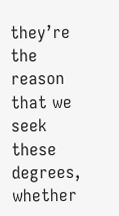they’re the reason that we seek these degrees, whether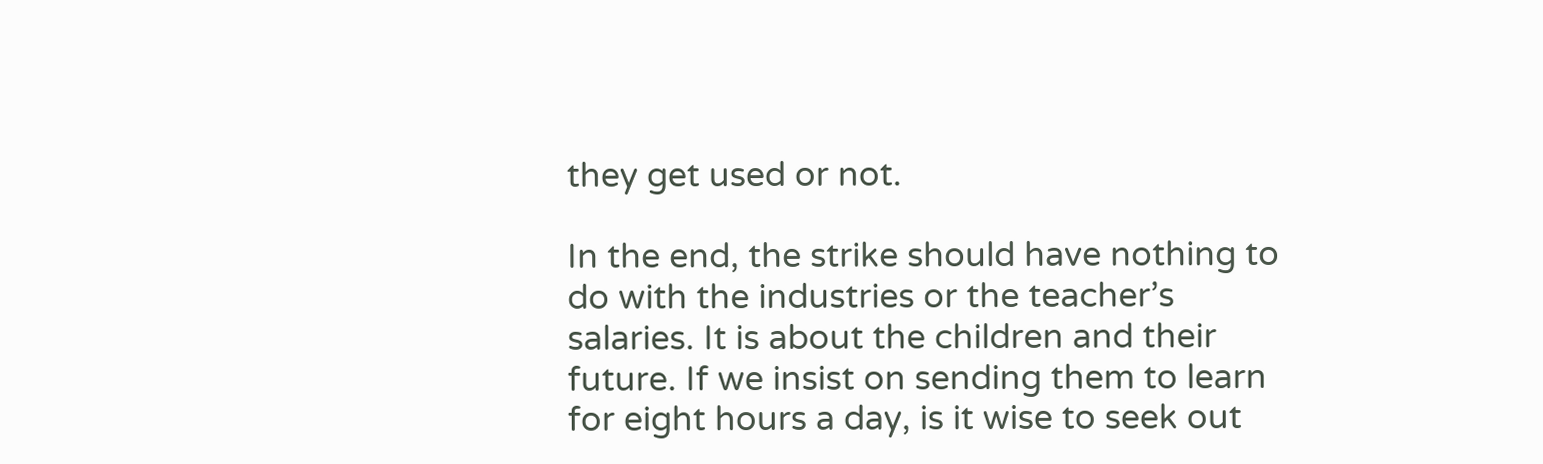they get used or not.

In the end, the strike should have nothing to do with the industries or the teacher’s salaries. It is about the children and their future. If we insist on sending them to learn for eight hours a day, is it wise to seek out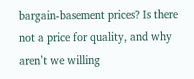bargain-basement prices? Is there not a price for quality, and why aren’t we willing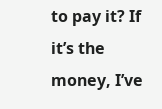to pay it? If it’s the money, I’ve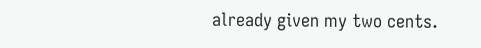already given my two cents.